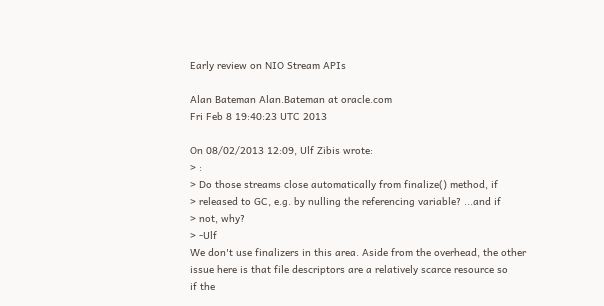Early review on NIO Stream APIs

Alan Bateman Alan.Bateman at oracle.com
Fri Feb 8 19:40:23 UTC 2013

On 08/02/2013 12:09, Ulf Zibis wrote:
> :
> Do those streams close automatically from finalize() method, if
> released to GC, e.g. by nulling the referencing variable? ...and if
> not, why?
> -Ulf
We don't use finalizers in this area. Aside from the overhead, the other
issue here is that file descriptors are a relatively scarce resource so
if the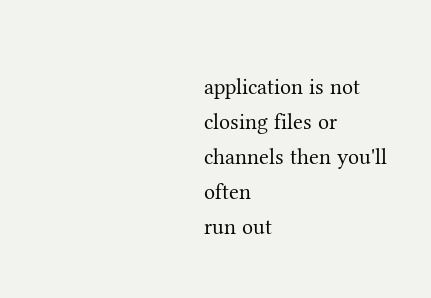application is not closing files or channels then you'll often
run out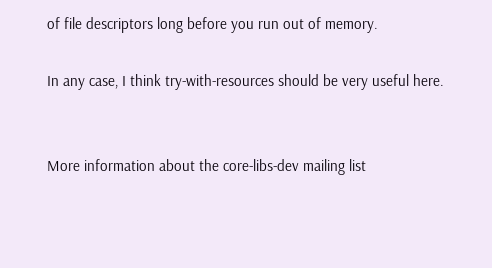of file descriptors long before you run out of memory.

In any case, I think try-with-resources should be very useful here.


More information about the core-libs-dev mailing list